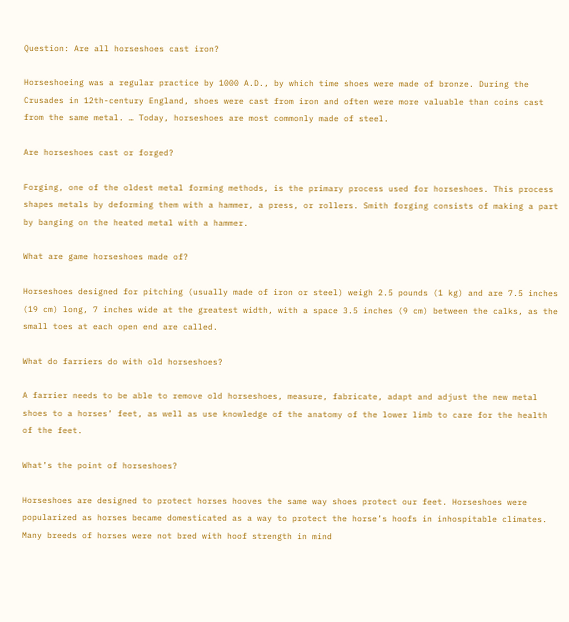Question: Are all horseshoes cast iron?

Horseshoeing was a regular practice by 1000 A.D., by which time shoes were made of bronze. During the Crusades in 12th-century England, shoes were cast from iron and often were more valuable than coins cast from the same metal. … Today, horseshoes are most commonly made of steel.

Are horseshoes cast or forged?

Forging, one of the oldest metal forming methods, is the primary process used for horseshoes. This process shapes metals by deforming them with a hammer, a press, or rollers. Smith forging consists of making a part by banging on the heated metal with a hammer.

What are game horseshoes made of?

Horseshoes designed for pitching (usually made of iron or steel) weigh 2.5 pounds (1 kg) and are 7.5 inches (19 cm) long, 7 inches wide at the greatest width, with a space 3.5 inches (9 cm) between the calks, as the small toes at each open end are called.

What do farriers do with old horseshoes?

A farrier needs to be able to remove old horseshoes, measure, fabricate, adapt and adjust the new metal shoes to a horses’ feet, as well as use knowledge of the anatomy of the lower limb to care for the health of the feet.

What’s the point of horseshoes?

Horseshoes are designed to protect horses hooves the same way shoes protect our feet. Horseshoes were popularized as horses became domesticated as a way to protect the horse’s hoofs in inhospitable climates. Many breeds of horses were not bred with hoof strength in mind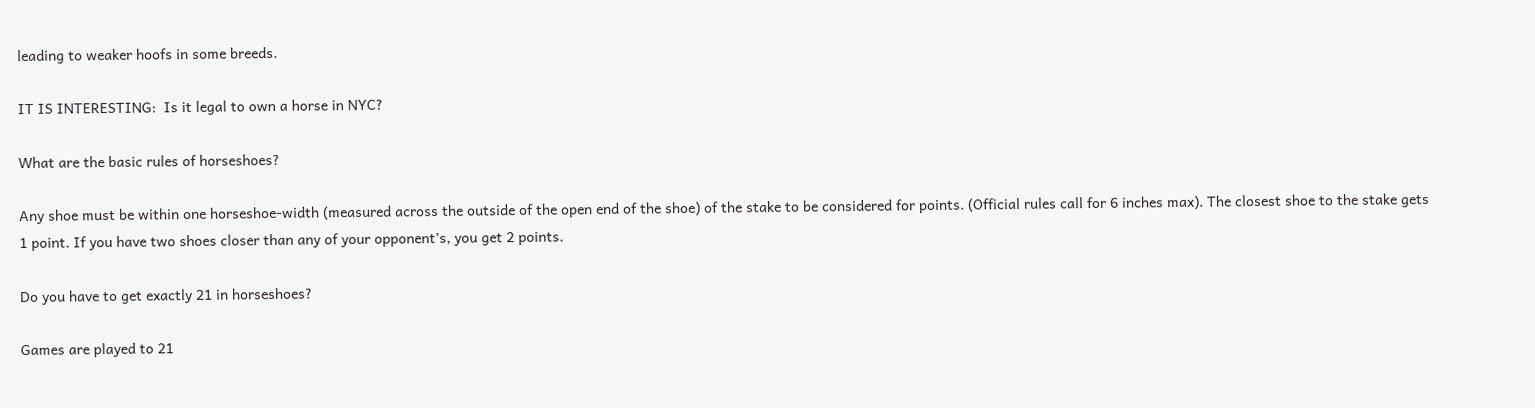leading to weaker hoofs in some breeds.

IT IS INTERESTING:  Is it legal to own a horse in NYC?

What are the basic rules of horseshoes?

Any shoe must be within one horseshoe-width (measured across the outside of the open end of the shoe) of the stake to be considered for points. (Official rules call for 6 inches max). The closest shoe to the stake gets 1 point. If you have two shoes closer than any of your opponent’s, you get 2 points.

Do you have to get exactly 21 in horseshoes?

Games are played to 21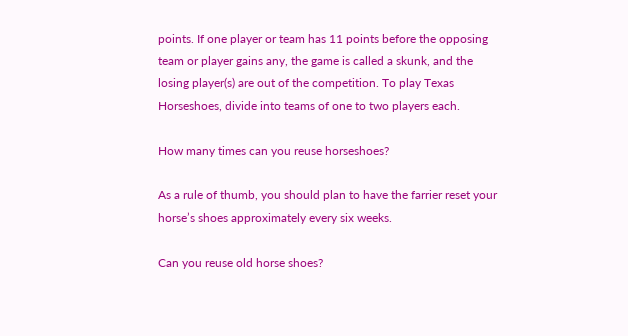points. If one player or team has 11 points before the opposing team or player gains any, the game is called a skunk, and the losing player(s) are out of the competition. To play Texas Horseshoes, divide into teams of one to two players each.

How many times can you reuse horseshoes?

As a rule of thumb, you should plan to have the farrier reset your horse’s shoes approximately every six weeks.

Can you reuse old horse shoes?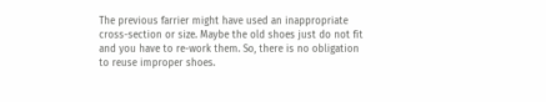The previous farrier might have used an inappropriate cross-section or size. Maybe the old shoes just do not fit and you have to re-work them. So, there is no obligation to reuse improper shoes.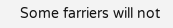Some farriers will not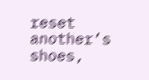reset another’s shoes,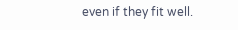even if they fit well.